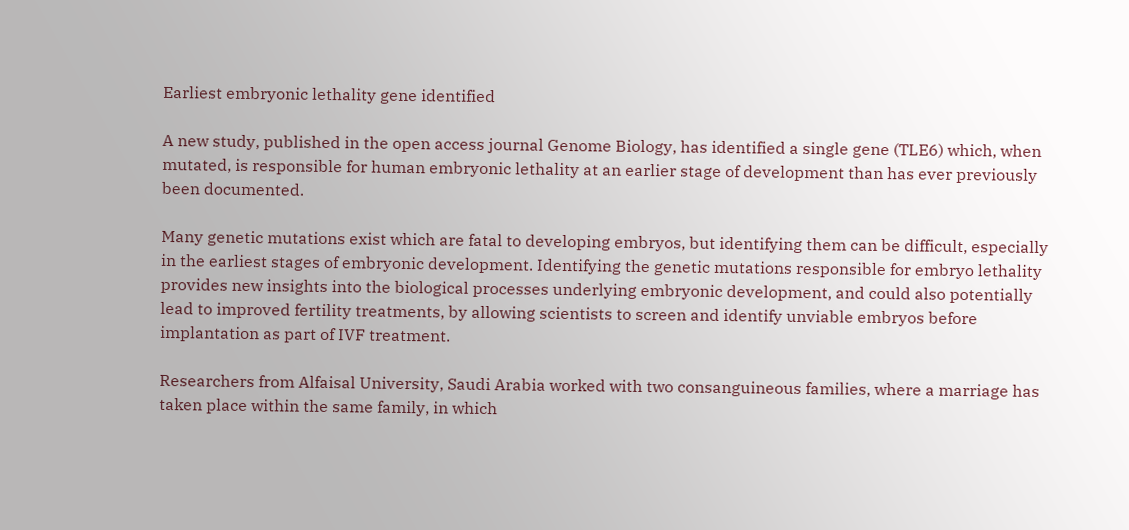Earliest embryonic lethality gene identified

A new study, published in the open access journal Genome Biology, has identified a single gene (TLE6) which, when mutated, is responsible for human embryonic lethality at an earlier stage of development than has ever previously been documented.

Many genetic mutations exist which are fatal to developing embryos, but identifying them can be difficult, especially in the earliest stages of embryonic development. Identifying the genetic mutations responsible for embryo lethality provides new insights into the biological processes underlying embryonic development, and could also potentially lead to improved fertility treatments, by allowing scientists to screen and identify unviable embryos before implantation as part of IVF treatment.

Researchers from Alfaisal University, Saudi Arabia worked with two consanguineous families, where a marriage has taken place within the same family, in which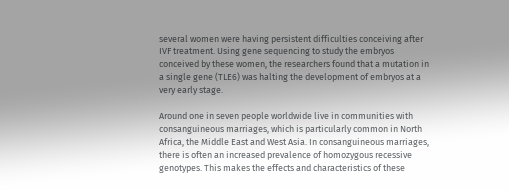several women were having persistent difficulties conceiving after IVF treatment. Using gene sequencing to study the embryos conceived by these women, the researchers found that a mutation in a single gene (TLE6) was halting the development of embryos at a very early stage.

Around one in seven people worldwide live in communities with consanguineous marriages, which is particularly common in North Africa, the Middle East and West Asia. In consanguineous marriages, there is often an increased prevalence of homozygous recessive genotypes. This makes the effects and characteristics of these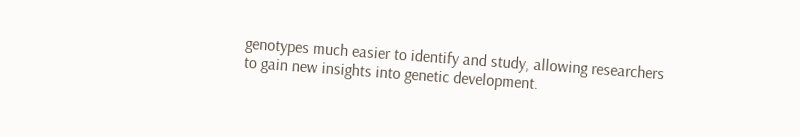genotypes much easier to identify and study, allowing researchers to gain new insights into genetic development.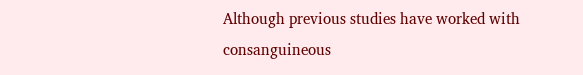Although previous studies have worked with consanguineous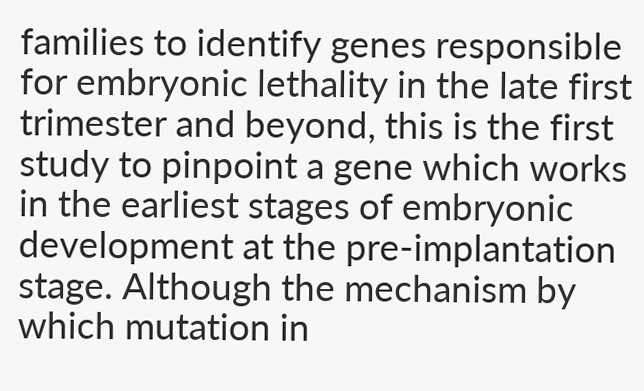families to identify genes responsible for embryonic lethality in the late first trimester and beyond, this is the first study to pinpoint a gene which works in the earliest stages of embryonic development at the pre-implantation stage. Although the mechanism by which mutation in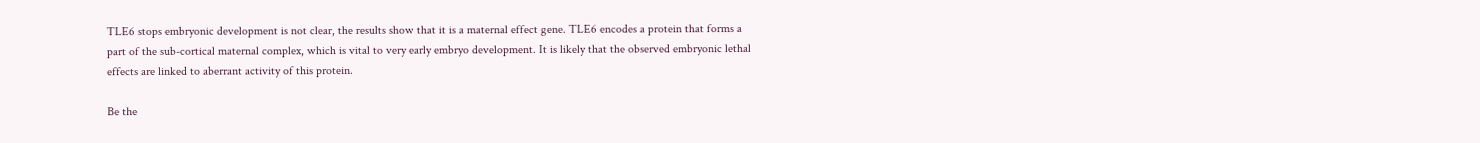TLE6 stops embryonic development is not clear, the results show that it is a maternal effect gene. TLE6 encodes a protein that forms a part of the sub-cortical maternal complex, which is vital to very early embryo development. It is likely that the observed embryonic lethal effects are linked to aberrant activity of this protein.

Be the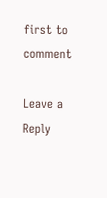first to comment

Leave a Reply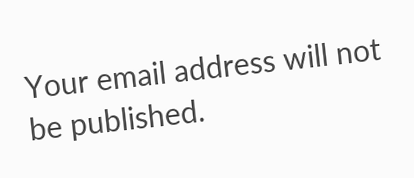Your email address will not be published.